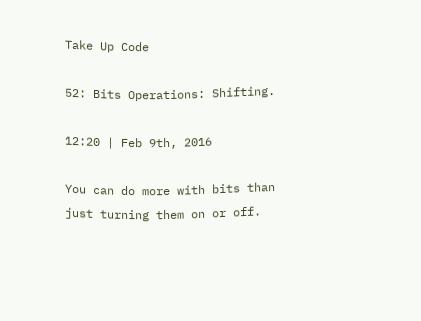Take Up Code

52: Bits Operations: Shifting.

12:20 | Feb 9th, 2016

You can do more with bits than just turning them on or off.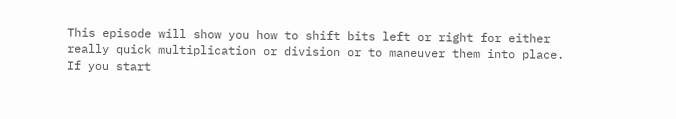This episode will show you how to shift bits left or right for either really quick multiplication or division or to maneuver them into place. If you start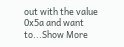out with the value 0x5a and want to...Show More